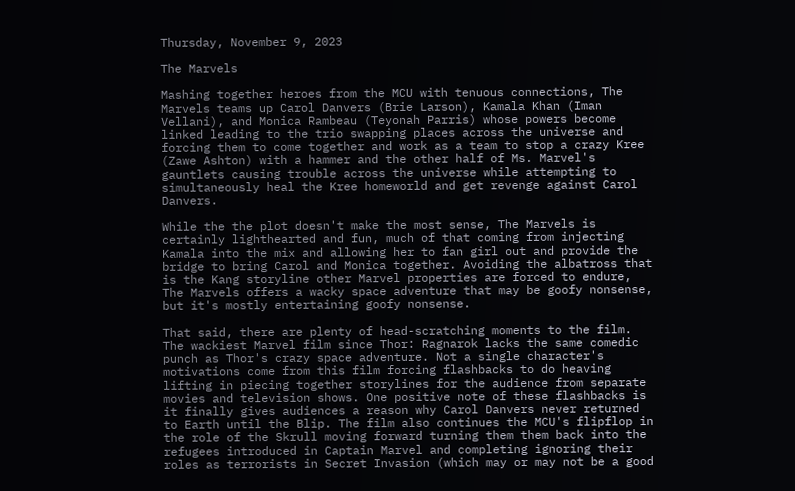Thursday, November 9, 2023

The Marvels

Mashing together heroes from the MCU with tenuous connections, The Marvels teams up Carol Danvers (Brie Larson), Kamala Khan (Iman Vellani), and Monica Rambeau (Teyonah Parris) whose powers become linked leading to the trio swapping places across the universe and forcing them to come together and work as a team to stop a crazy Kree (Zawe Ashton) with a hammer and the other half of Ms. Marvel's gauntlets causing trouble across the universe while attempting to simultaneously heal the Kree homeworld and get revenge against Carol Danvers.

While the the plot doesn't make the most sense, The Marvels is certainly lighthearted and fun, much of that coming from injecting Kamala into the mix and allowing her to fan girl out and provide the bridge to bring Carol and Monica together. Avoiding the albatross that is the Kang storyline other Marvel properties are forced to endure, The Marvels offers a wacky space adventure that may be goofy nonsense, but it's mostly entertaining goofy nonsense.

That said, there are plenty of head-scratching moments to the film. The wackiest Marvel film since Thor: Ragnarok lacks the same comedic punch as Thor's crazy space adventure. Not a single character's motivations come from this film forcing flashbacks to do heaving lifting in piecing together storylines for the audience from separate movies and television shows. One positive note of these flashbacks is it finally gives audiences a reason why Carol Danvers never returned to Earth until the Blip. The film also continues the MCU's flipflop in the role of the Skrull moving forward turning them them back into the refugees introduced in Captain Marvel and completing ignoring their roles as terrorists in Secret Invasion (which may or may not be a good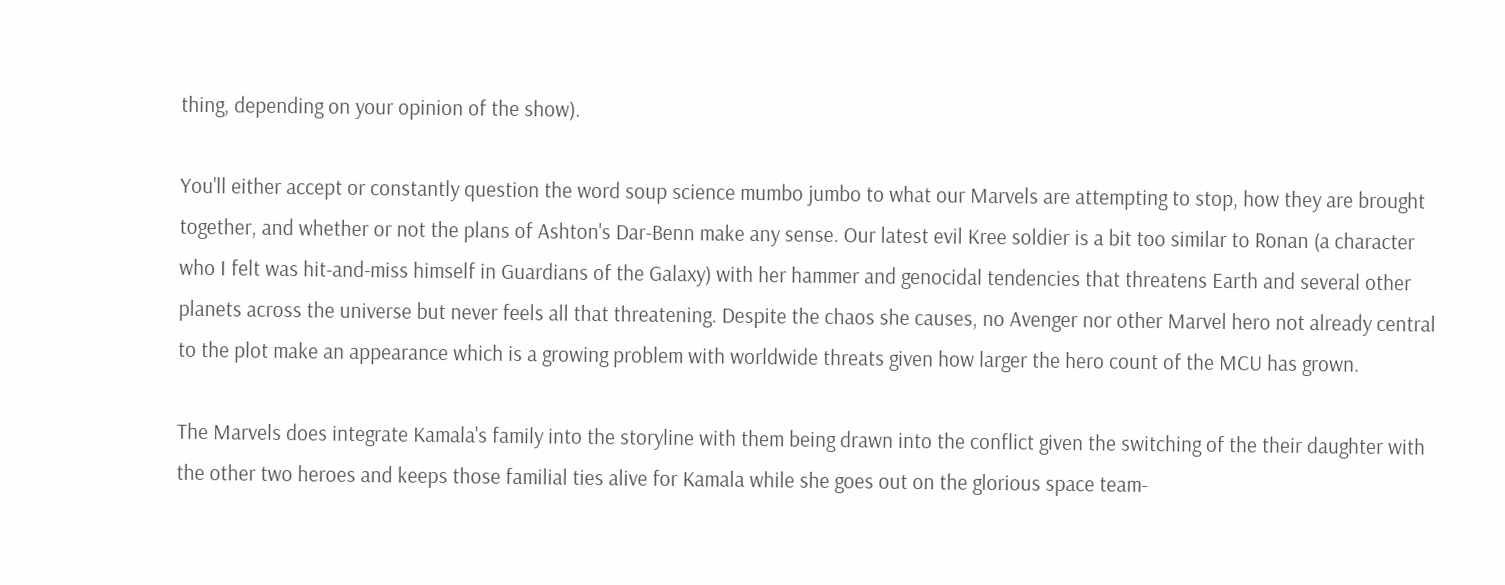thing, depending on your opinion of the show).

You'll either accept or constantly question the word soup science mumbo jumbo to what our Marvels are attempting to stop, how they are brought together, and whether or not the plans of Ashton's Dar-Benn make any sense. Our latest evil Kree soldier is a bit too similar to Ronan (a character who I felt was hit-and-miss himself in Guardians of the Galaxy) with her hammer and genocidal tendencies that threatens Earth and several other planets across the universe but never feels all that threatening. Despite the chaos she causes, no Avenger nor other Marvel hero not already central to the plot make an appearance which is a growing problem with worldwide threats given how larger the hero count of the MCU has grown.

The Marvels does integrate Kamala's family into the storyline with them being drawn into the conflict given the switching of the their daughter with the other two heroes and keeps those familial ties alive for Kamala while she goes out on the glorious space team-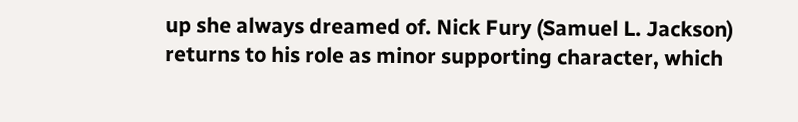up she always dreamed of. Nick Fury (Samuel L. Jackson) returns to his role as minor supporting character, which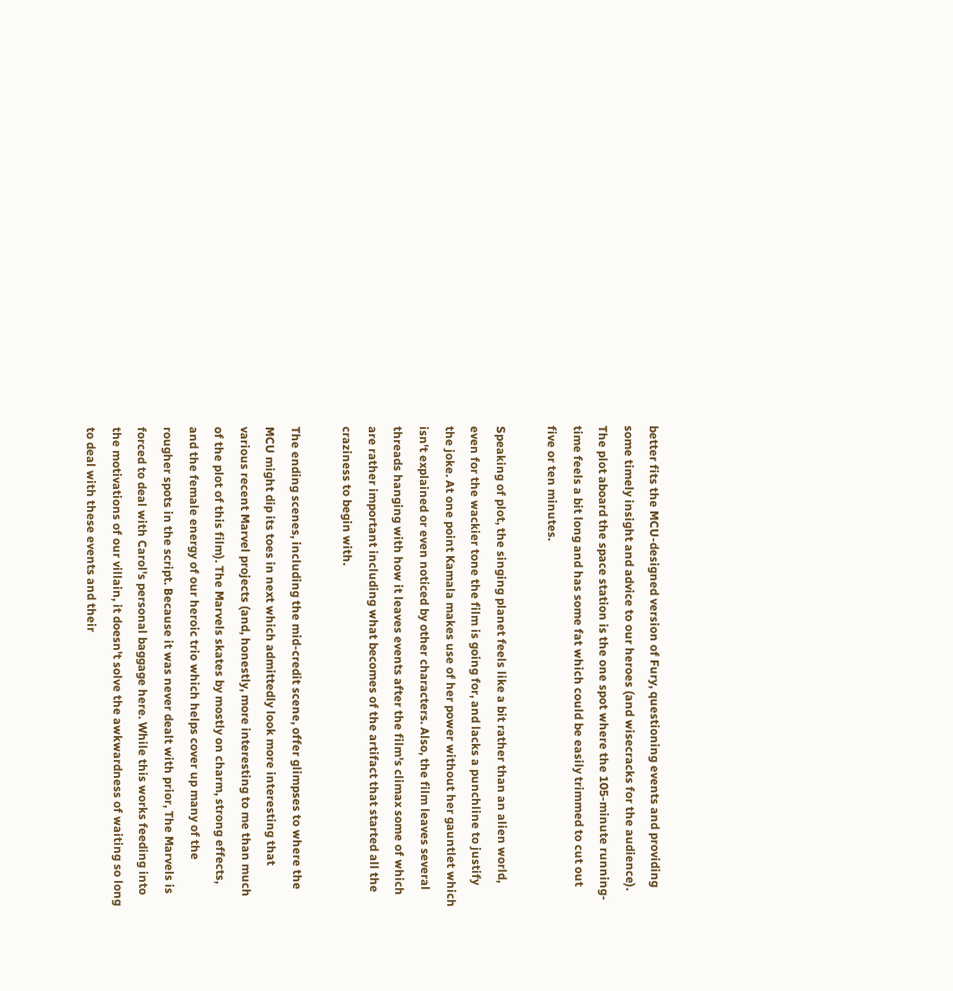better fits the MCU-designed version of Fury, questioning events and providing some timely insight and advice to our heroes (and wisecracks for the audience). The plot aboard the space station is the one spot where the 105-minute running-time feels a bit long and has some fat which could be easily trimmed to cut out five or ten minutes.

Speaking of plot, the singing planet feels like a bit rather than an alien world, even for the wackier tone the film is going for, and lacks a punchline to justify the joke. At one point Kamala makes use of her power without her gauntlet which isn't explained or even noticed by other characters. Also, the film leaves several threads hanging with how it leaves events after the film's climax some of which are rather important including what becomes of the artifact that started all the craziness to begin with.

The ending scenes, including the mid-credit scene, offer glimpses to where the MCU might dip its toes in next which admittedly look more interesting that various recent Marvel projects (and, honestly, more interesting to me than much of the plot of this film). The Marvels skates by mostly on charm, strong effects, and the female energy of our heroic trio which helps cover up many of the rougher spots in the script. Because it was never dealt with prior, The Marvels is forced to deal with Carol's personal baggage here. While this works feeding into the motivations of our villain, it doesn't solve the awkwardness of waiting so long to deal with these events and their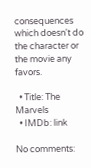consequences which doesn't do the character or the movie any favors.

  • Title: The Marvels
  • IMDb: link

No comments: